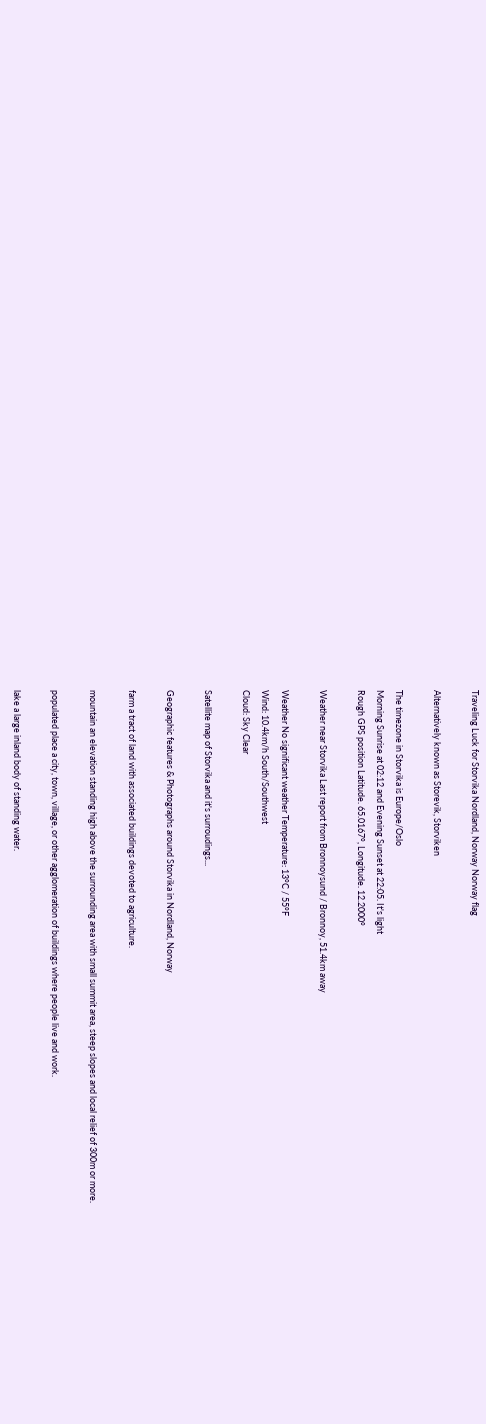Traveling Luck for Storvika Nordland, Norway Norway flag

Alternatively known as Storevik, Storviken

The timezone in Storvika is Europe/Oslo
Morning Sunrise at 02:12 and Evening Sunset at 22:05. It's light
Rough GPS position Latitude. 65.0167°, Longitude. 12.2000°

Weather near Storvika Last report from Bronnoysund / Bronnoy, 51.4km away

Weather No significant weather Temperature: 13°C / 55°F
Wind: 10.4km/h South/Southwest
Cloud: Sky Clear

Satellite map of Storvika and it's surroudings...

Geographic features & Photographs around Storvika in Nordland, Norway

farm a tract of land with associated buildings devoted to agriculture.

mountain an elevation standing high above the surrounding area with small summit area, steep slopes and local relief of 300m or more.

populated place a city, town, village, or other agglomeration of buildings where people live and work.

lake a large inland body of standing water.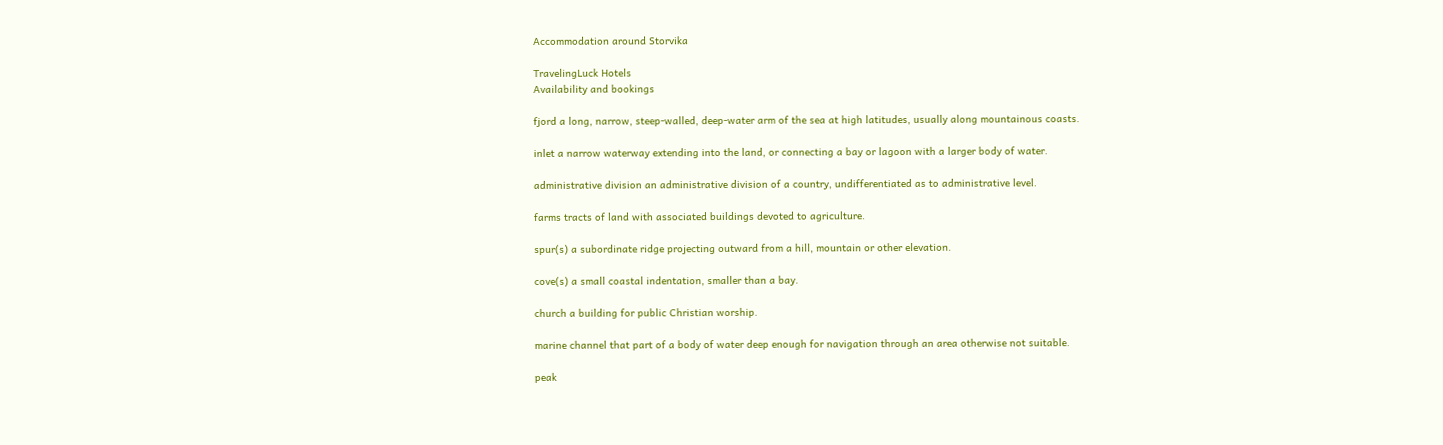Accommodation around Storvika

TravelingLuck Hotels
Availability and bookings

fjord a long, narrow, steep-walled, deep-water arm of the sea at high latitudes, usually along mountainous coasts.

inlet a narrow waterway extending into the land, or connecting a bay or lagoon with a larger body of water.

administrative division an administrative division of a country, undifferentiated as to administrative level.

farms tracts of land with associated buildings devoted to agriculture.

spur(s) a subordinate ridge projecting outward from a hill, mountain or other elevation.

cove(s) a small coastal indentation, smaller than a bay.

church a building for public Christian worship.

marine channel that part of a body of water deep enough for navigation through an area otherwise not suitable.

peak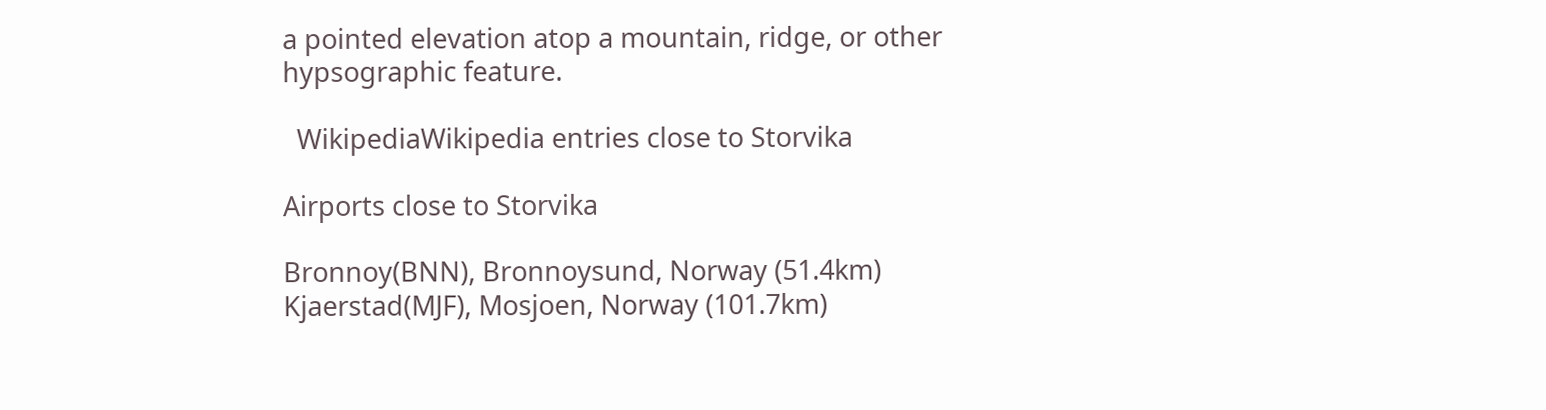a pointed elevation atop a mountain, ridge, or other hypsographic feature.

  WikipediaWikipedia entries close to Storvika

Airports close to Storvika

Bronnoy(BNN), Bronnoysund, Norway (51.4km)
Kjaerstad(MJF), Mosjoen, Norway (101.7km)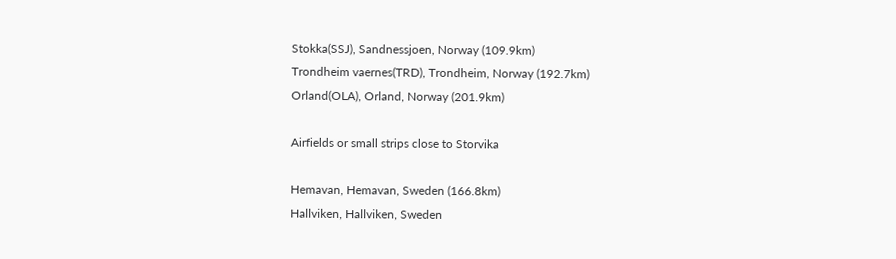Stokka(SSJ), Sandnessjoen, Norway (109.9km)
Trondheim vaernes(TRD), Trondheim, Norway (192.7km)
Orland(OLA), Orland, Norway (201.9km)

Airfields or small strips close to Storvika

Hemavan, Hemavan, Sweden (166.8km)
Hallviken, Hallviken, Sweden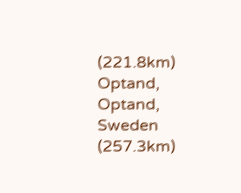(221.8km)
Optand, Optand, Sweden (257.3km)